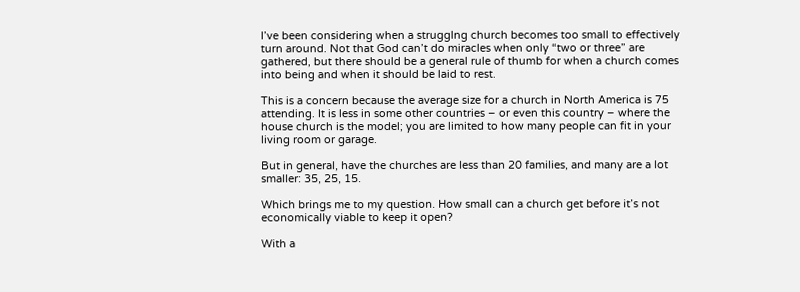I’ve been considering when a strugglng church becomes too small to effectively turn around. Not that God can’t do miracles when only “two or three” are gathered, but there should be a general rule of thumb for when a church comes into being and when it should be laid to rest.

This is a concern because the average size for a church in North America is 75 attending. It is less in some other countries – or even this country – where the house church is the model; you are limited to how many people can fit in your living room or garage.

But in general, have the churches are less than 20 families, and many are a lot smaller: 35, 25, 15.

Which brings me to my question. How small can a church get before it’s not economically viable to keep it open?

With a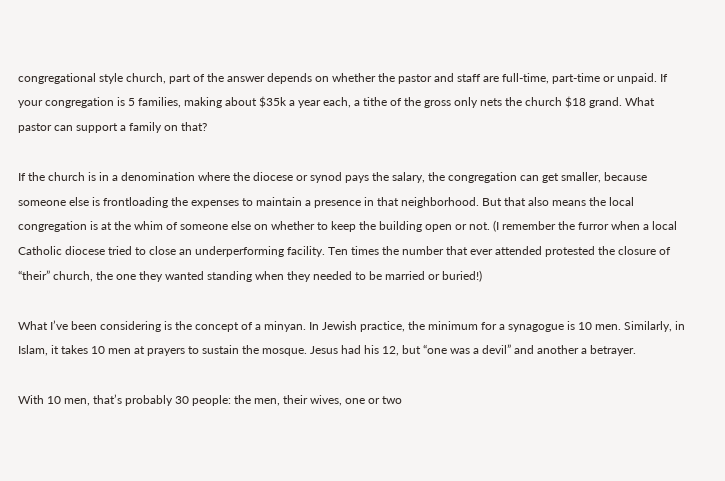congregational style church, part of the answer depends on whether the pastor and staff are full-time, part-time or unpaid. If your congregation is 5 families, making about $35k a year each, a tithe of the gross only nets the church $18 grand. What pastor can support a family on that?

If the church is in a denomination where the diocese or synod pays the salary, the congregation can get smaller, because someone else is frontloading the expenses to maintain a presence in that neighborhood. But that also means the local congregation is at the whim of someone else on whether to keep the building open or not. (I remember the furror when a local Catholic diocese tried to close an underperforming facility. Ten times the number that ever attended protested the closure of “their” church, the one they wanted standing when they needed to be married or buried!)

What I’ve been considering is the concept of a minyan. In Jewish practice, the minimum for a synagogue is 10 men. Similarly, in Islam, it takes 10 men at prayers to sustain the mosque. Jesus had his 12, but “one was a devil” and another a betrayer.

With 10 men, that’s probably 30 people: the men, their wives, one or two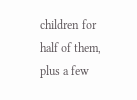children for half of them, plus a few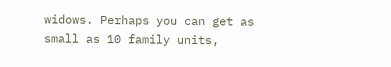widows. Perhaps you can get as small as 10 family units,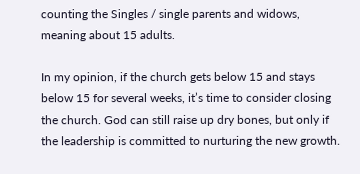counting the Singles / single parents and widows, meaning about 15 adults.

In my opinion, if the church gets below 15 and stays below 15 for several weeks, it’s time to consider closing the church. God can still raise up dry bones, but only if the leadership is committed to nurturing the new growth.